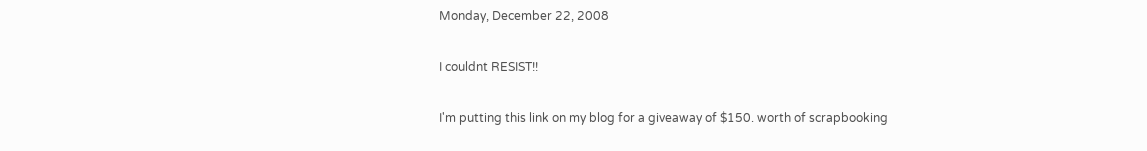Monday, December 22, 2008

I couldnt RESIST!!

I'm putting this link on my blog for a giveaway of $150. worth of scrapbooking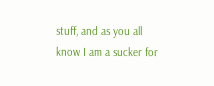stuff, and as you all know I am a sucker for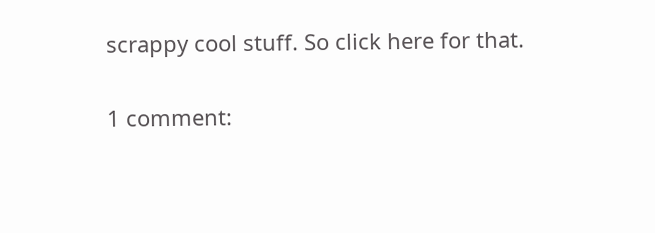scrappy cool stuff. So click here for that.

1 comment: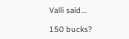Valli said...

150 bucks?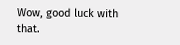Wow, good luck with that.